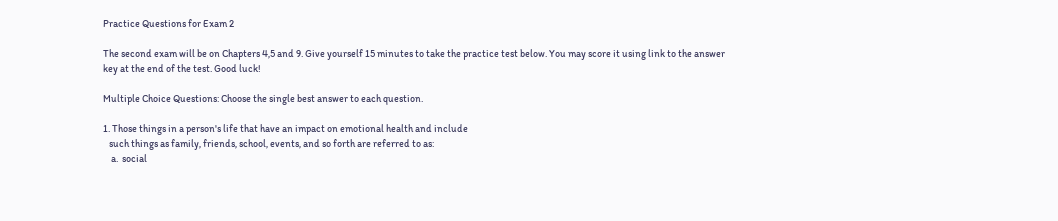Practice Questions for Exam 2

The second exam will be on Chapters 4,5 and 9. Give yourself 15 minutes to take the practice test below. You may score it using link to the answer key at the end of the test. Good luck!

Multiple Choice Questions: Choose the single best answer to each question.

1. Those things in a person's life that have an impact on emotional health and include
   such things as family, friends, school, events, and so forth are referred to as:
    a.  social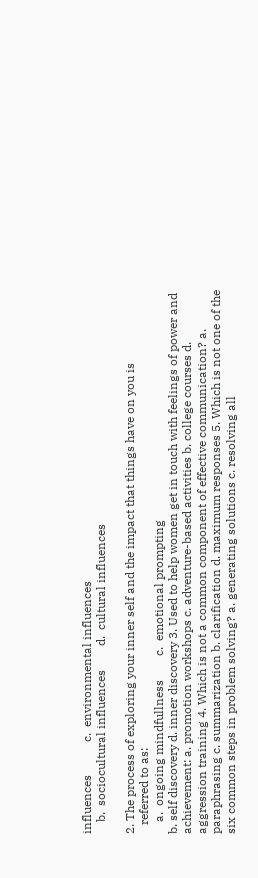influences           c.  environmental influences
    b.  sociocultural influences        d.  cultural influences

2. The process of exploring your inner self and the impact that things have on you is
   referred to as:
    a.  ongoing mindfullness        c.  emotional prompting
b. self discovery d. inner discovery 3. Used to help women get in touch with feelings of power and achievement: a. promotion workshops c. adventure-based activities b. college courses d. aggression training 4. Which is not a common component of effective communication? a. paraphrasing c. summarization b. clarification d. maximum responses 5. Which is not one of the six common steps in problem solving? a. generating solutions c. resolving all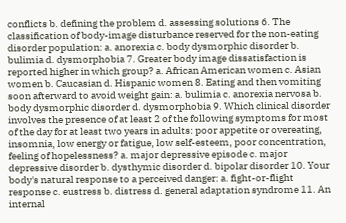conflicts b. defining the problem d. assessing solutions 6. The classification of body-image disturbance reserved for the non-eating disorder population: a. anorexia c. body dysmorphic disorder b. bulimia d. dysmorphobia 7. Greater body image dissatisfaction is reported higher in which group? a. African American women c. Asian women b. Caucasian d. Hispanic women 8. Eating and then vomiting soon afterward to avoid weight gain: a. bulimia c. anorexia nervosa b. body dysmorphic disorder d. dysmorphobia 9. Which clinical disorder involves the presence of at least 2 of the following symptoms for most of the day for at least two years in adults: poor appetite or overeating, insomnia, low energy or fatigue, low self-esteem, poor concentration, feeling of hopelessness? a. major depressive episode c. major depressive disorder b. dysthymic disorder d. bipolar disorder 10. Your body's natural response to a perceived danger: a. fight-or-flight response c. eustress b. distress d. general adaptation syndrome 11. An internal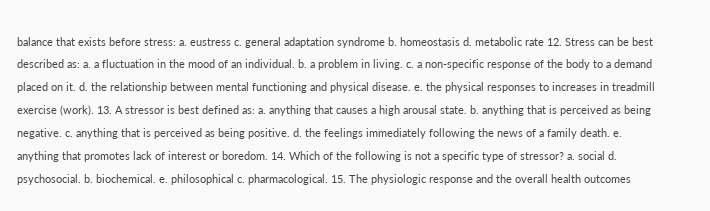balance that exists before stress: a. eustress c. general adaptation syndrome b. homeostasis d. metabolic rate 12. Stress can be best described as: a. a fluctuation in the mood of an individual. b. a problem in living. c. a non-specific response of the body to a demand placed on it. d. the relationship between mental functioning and physical disease. e. the physical responses to increases in treadmill exercise (work). 13. A stressor is best defined as: a. anything that causes a high arousal state. b. anything that is perceived as being negative. c. anything that is perceived as being positive. d. the feelings immediately following the news of a family death. e. anything that promotes lack of interest or boredom. 14. Which of the following is not a specific type of stressor? a. social d. psychosocial. b. biochemical. e. philosophical c. pharmacological. 15. The physiologic response and the overall health outcomes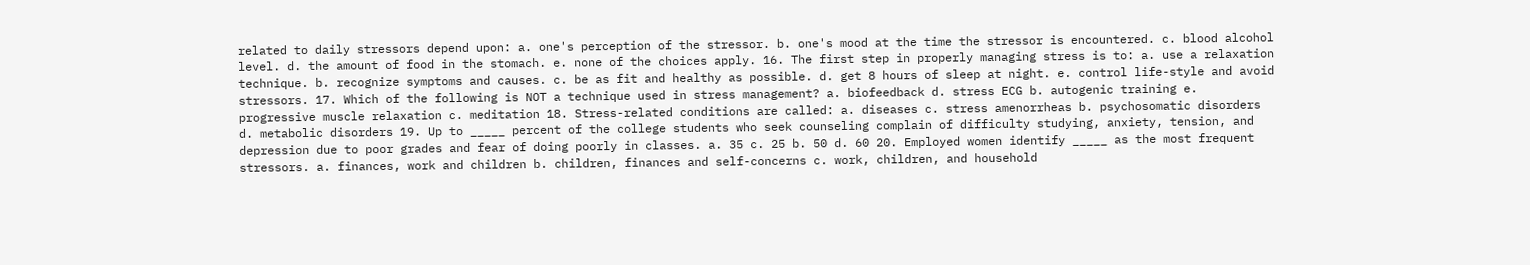related to daily stressors depend upon: a. one's perception of the stressor. b. one's mood at the time the stressor is encountered. c. blood alcohol level. d. the amount of food in the stomach. e. none of the choices apply. 16. The first step in properly managing stress is to: a. use a relaxation technique. b. recognize symptoms and causes. c. be as fit and healthy as possible. d. get 8 hours of sleep at night. e. control life-style and avoid stressors. 17. Which of the following is NOT a technique used in stress management? a. biofeedback d. stress ECG b. autogenic training e. progressive muscle relaxation c. meditation 18. Stress-related conditions are called: a. diseases c. stress amenorrheas b. psychosomatic disorders d. metabolic disorders 19. Up to _____ percent of the college students who seek counseling complain of difficulty studying, anxiety, tension, and depression due to poor grades and fear of doing poorly in classes. a. 35 c. 25 b. 50 d. 60 20. Employed women identify _____ as the most frequent stressors. a. finances, work and children b. children, finances and self-concerns c. work, children, and household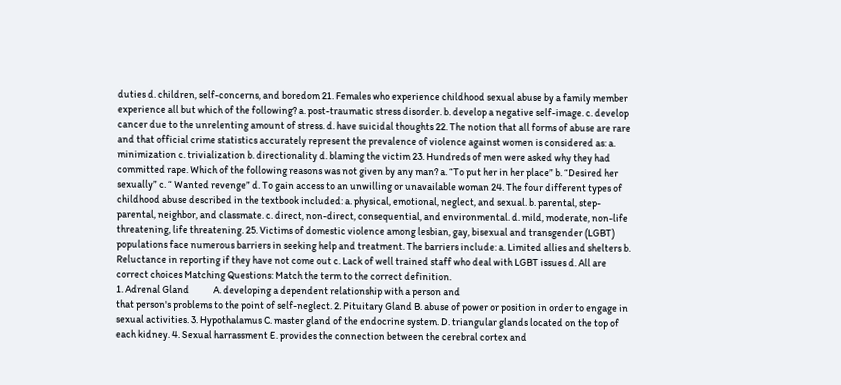duties d. children, self-concerns, and boredom 21. Females who experience childhood sexual abuse by a family member experience all but which of the following? a. post-traumatic stress disorder. b. develop a negative self-image. c. develop cancer due to the unrelenting amount of stress. d. have suicidal thoughts 22. The notion that all forms of abuse are rare and that official crime statistics accurately represent the prevalence of violence against women is considered as: a. minimization c. trivialization b. directionality d. blaming the victim 23. Hundreds of men were asked why they had committed rape. Which of the following reasons was not given by any man? a. “To put her in her place” b. “Desired her sexually” c. “ Wanted revenge” d. To gain access to an unwilling or unavailable woman 24. The four different types of childhood abuse described in the textbook included: a. physical, emotional, neglect, and sexual. b. parental, step-parental, neighbor, and classmate. c. direct, non-direct, consequential, and environmental. d. mild, moderate, non-life threatening, life threatening. 25. Victims of domestic violence among lesbian, gay, bisexual and transgender (LGBT) populations face numerous barriers in seeking help and treatment. The barriers include: a. Limited allies and shelters b. Reluctance in reporting if they have not come out c. Lack of well trained staff who deal with LGBT issues d. All are correct choices Matching Questions: Match the term to the correct definition.
1. Adrenal Gland            A. developing a dependent relationship with a person and
that person's problems to the point of self-neglect. 2. Pituitary Gland B. abuse of power or position in order to engage in sexual activities. 3. Hypothalamus C. master gland of the endocrine system. D. triangular glands located on the top of each kidney. 4. Sexual harrassment E. provides the connection between the cerebral cortex and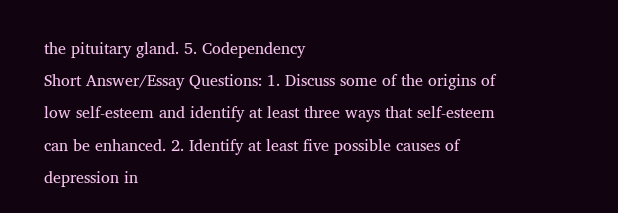the pituitary gland. 5. Codependency
Short Answer/Essay Questions: 1. Discuss some of the origins of low self-esteem and identify at least three ways that self-esteem can be enhanced. 2. Identify at least five possible causes of depression in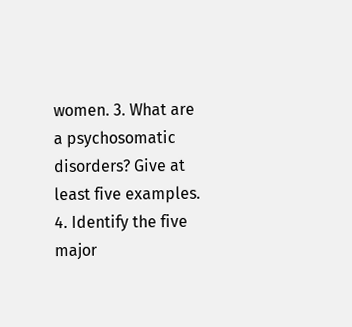women. 3. What are a psychosomatic disorders? Give at least five examples. 4. Identify the five major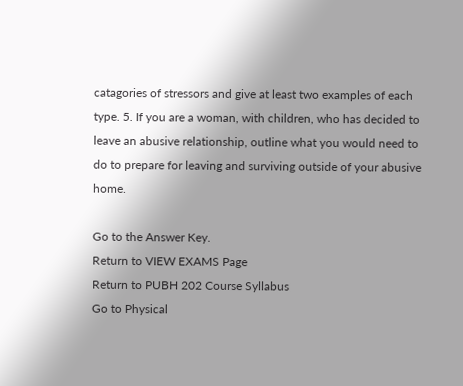catagories of stressors and give at least two examples of each type. 5. If you are a woman, with children, who has decided to leave an abusive relationship, outline what you would need to do to prepare for leaving and surviving outside of your abusive home.

Go to the Answer Key.
Return to VIEW EXAMS Page
Return to PUBH 202 Course Syllabus
Go to Physical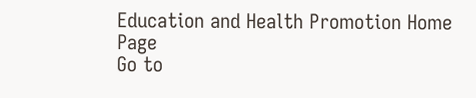Education and Health Promotion Home Page
Go to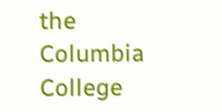the Columbia College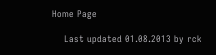Home Page

    Last updated 01.08.2013 by rck